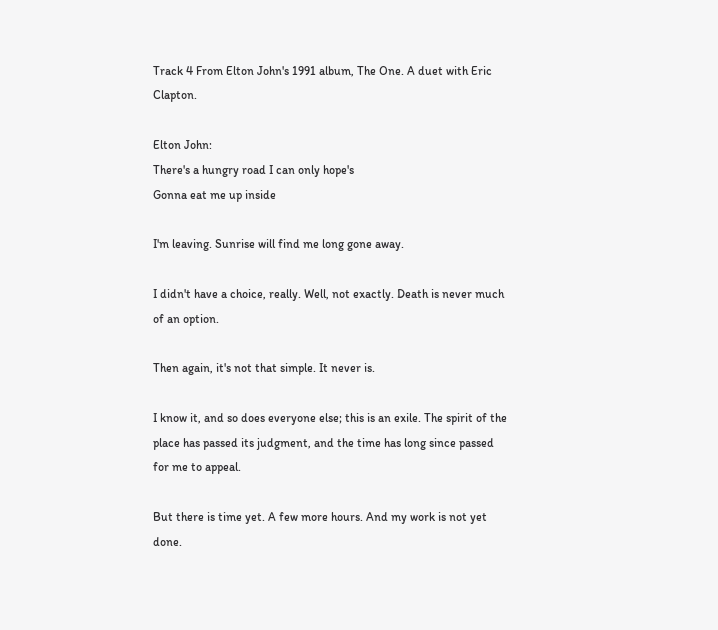Track 4 From Elton John's 1991 album, The One. A duet with Eric Clapton.

Elton John:
There's a hungry road I can only hope's
Gonna eat me up inside

I'm leaving. Sunrise will find me long gone away.

I didn't have a choice, really. Well, not exactly. Death is never much of an option.

Then again, it's not that simple. It never is.

I know it, and so does everyone else; this is an exile. The spirit of the place has passed its judgment, and the time has long since passed for me to appeal.

But there is time yet. A few more hours. And my work is not yet done.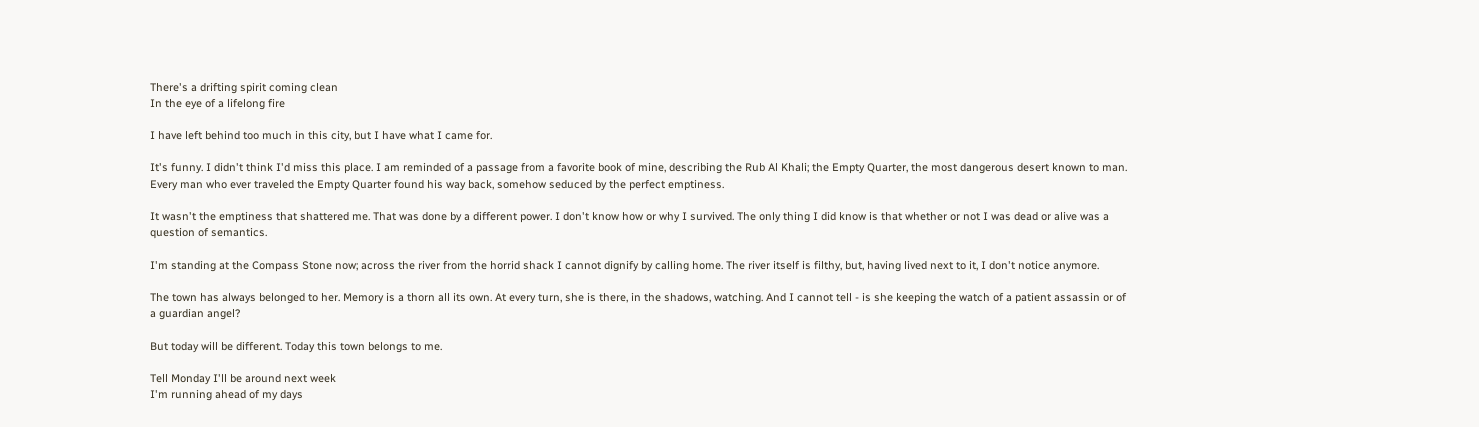There's a drifting spirit coming clean
In the eye of a lifelong fire

I have left behind too much in this city, but I have what I came for.

It's funny. I didn't think I'd miss this place. I am reminded of a passage from a favorite book of mine, describing the Rub Al Khali; the Empty Quarter, the most dangerous desert known to man. Every man who ever traveled the Empty Quarter found his way back, somehow seduced by the perfect emptiness.

It wasn't the emptiness that shattered me. That was done by a different power. I don't know how or why I survived. The only thing I did know is that whether or not I was dead or alive was a question of semantics.

I'm standing at the Compass Stone now; across the river from the horrid shack I cannot dignify by calling home. The river itself is filthy, but, having lived next to it, I don't notice anymore.

The town has always belonged to her. Memory is a thorn all its own. At every turn, she is there, in the shadows, watching. And I cannot tell - is she keeping the watch of a patient assassin or of a guardian angel?

But today will be different. Today this town belongs to me.

Tell Monday I'll be around next week
I'm running ahead of my days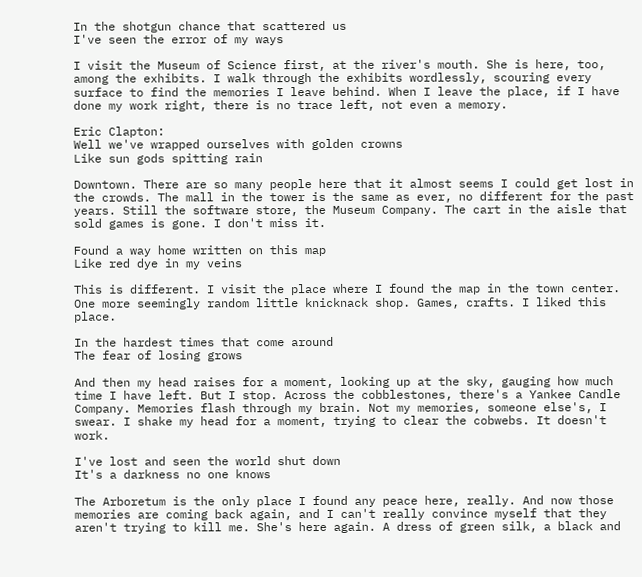In the shotgun chance that scattered us
I've seen the error of my ways

I visit the Museum of Science first, at the river's mouth. She is here, too, among the exhibits. I walk through the exhibits wordlessly, scouring every surface to find the memories I leave behind. When I leave the place, if I have done my work right, there is no trace left, not even a memory.

Eric Clapton:
Well we've wrapped ourselves with golden crowns
Like sun gods spitting rain

Downtown. There are so many people here that it almost seems I could get lost in the crowds. The mall in the tower is the same as ever, no different for the past years. Still the software store, the Museum Company. The cart in the aisle that sold games is gone. I don't miss it.

Found a way home written on this map
Like red dye in my veins

This is different. I visit the place where I found the map in the town center. One more seemingly random little knicknack shop. Games, crafts. I liked this place.

In the hardest times that come around
The fear of losing grows

And then my head raises for a moment, looking up at the sky, gauging how much time I have left. But I stop. Across the cobblestones, there's a Yankee Candle Company. Memories flash through my brain. Not my memories, someone else's, I swear. I shake my head for a moment, trying to clear the cobwebs. It doesn't work.

I've lost and seen the world shut down
It's a darkness no one knows

The Arboretum is the only place I found any peace here, really. And now those memories are coming back again, and I can't really convince myself that they aren't trying to kill me. She's here again. A dress of green silk, a black and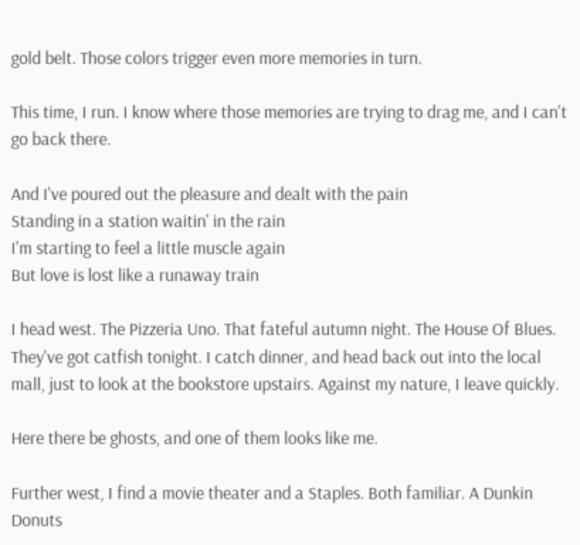gold belt. Those colors trigger even more memories in turn.

This time, I run. I know where those memories are trying to drag me, and I can't go back there.

And I've poured out the pleasure and dealt with the pain
Standing in a station waitin' in the rain
I'm starting to feel a little muscle again
But love is lost like a runaway train

I head west. The Pizzeria Uno. That fateful autumn night. The House Of Blues. They've got catfish tonight. I catch dinner, and head back out into the local mall, just to look at the bookstore upstairs. Against my nature, I leave quickly.

Here there be ghosts, and one of them looks like me.

Further west, I find a movie theater and a Staples. Both familiar. A Dunkin Donuts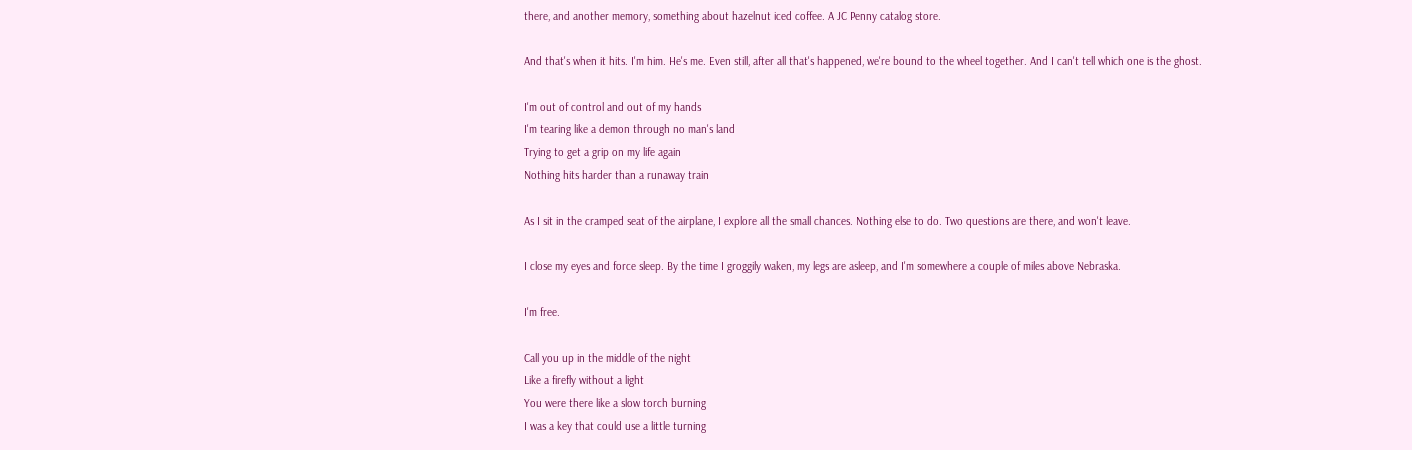there, and another memory, something about hazelnut iced coffee. A JC Penny catalog store.

And that's when it hits. I'm him. He's me. Even still, after all that's happened, we're bound to the wheel together. And I can't tell which one is the ghost.

I'm out of control and out of my hands
I'm tearing like a demon through no man's land
Trying to get a grip on my life again
Nothing hits harder than a runaway train

As I sit in the cramped seat of the airplane, I explore all the small chances. Nothing else to do. Two questions are there, and won't leave.

I close my eyes and force sleep. By the time I groggily waken, my legs are asleep, and I'm somewhere a couple of miles above Nebraska.

I'm free.

Call you up in the middle of the night
Like a firefly without a light
You were there like a slow torch burning
I was a key that could use a little turning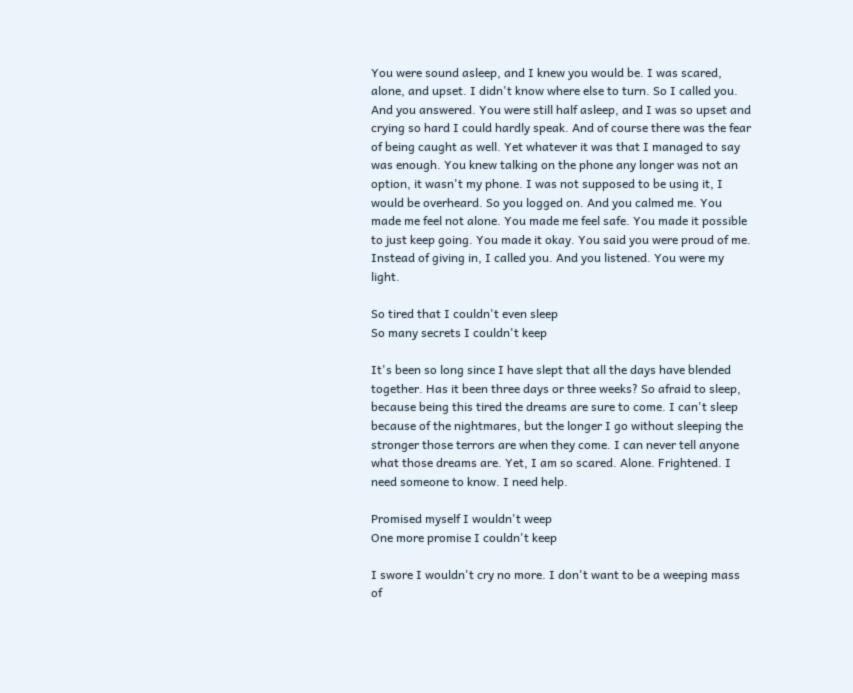You were sound asleep, and I knew you would be. I was scared, alone, and upset. I didn't know where else to turn. So I called you. And you answered. You were still half asleep, and I was so upset and crying so hard I could hardly speak. And of course there was the fear of being caught as well. Yet whatever it was that I managed to say was enough. You knew talking on the phone any longer was not an option, it wasn't my phone. I was not supposed to be using it, I would be overheard. So you logged on. And you calmed me. You made me feel not alone. You made me feel safe. You made it possible to just keep going. You made it okay. You said you were proud of me. Instead of giving in, I called you. And you listened. You were my light.

So tired that I couldn't even sleep
So many secrets I couldn't keep

It's been so long since I have slept that all the days have blended together. Has it been three days or three weeks? So afraid to sleep, because being this tired the dreams are sure to come. I can't sleep because of the nightmares, but the longer I go without sleeping the stronger those terrors are when they come. I can never tell anyone what those dreams are. Yet, I am so scared. Alone. Frightened. I need someone to know. I need help.

Promised myself I wouldn't weep
One more promise I couldn't keep

I swore I wouldn't cry no more. I don't want to be a weeping mass of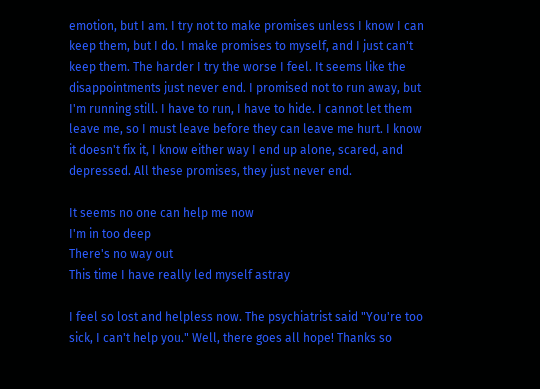emotion, but I am. I try not to make promises unless I know I can keep them, but I do. I make promises to myself, and I just can't keep them. The harder I try the worse I feel. It seems like the disappointments just never end. I promised not to run away, but I'm running still. I have to run, I have to hide. I cannot let them leave me, so I must leave before they can leave me hurt. I know it doesn't fix it, I know either way I end up alone, scared, and depressed. All these promises, they just never end.

It seems no one can help me now
I'm in too deep
There's no way out
This time I have really led myself astray

I feel so lost and helpless now. The psychiatrist said "You're too sick, I can't help you." Well, there goes all hope! Thanks so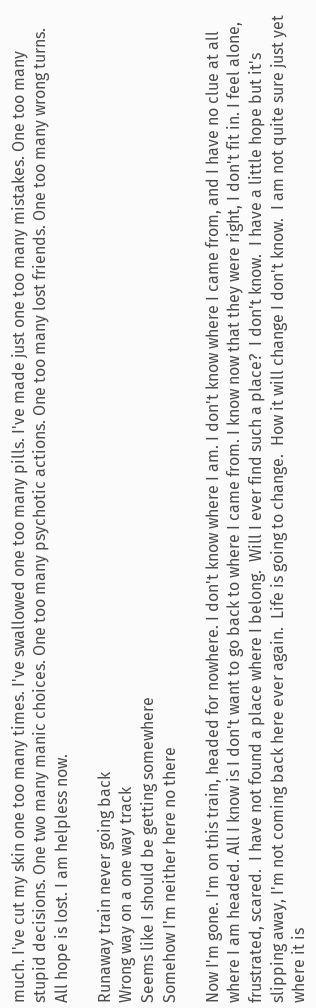much. I've cut my skin one too many times. I've swallowed one too many pills. I've made just one too many mistakes. One too many stupid decisions. One two many manic choices. One too many psychotic actions. One too many lost friends. One too many wrong turns. All hope is lost. I am helpless now.

Runaway train never going back
Wrong way on a one way track
Seems like I should be getting somewhere
Somehow I'm neither here no there

Now I'm gone. I'm on this train, headed for nowhere. I don't know where I am. I don't know where I came from, and I have no clue at all where I am headed. All I know is I don't want to go back to where I came from. I know now that they were right, I don't fit in. I feel alone, frustrated, scared.  I have not found a place where I belong.  Will I ever find such a place?  I don't know.  I have a little hope but it's slipping away, I'm not coming back here ever again.  Life is going to change.  How it will change I don't know.  I am not quite sure just yet where it is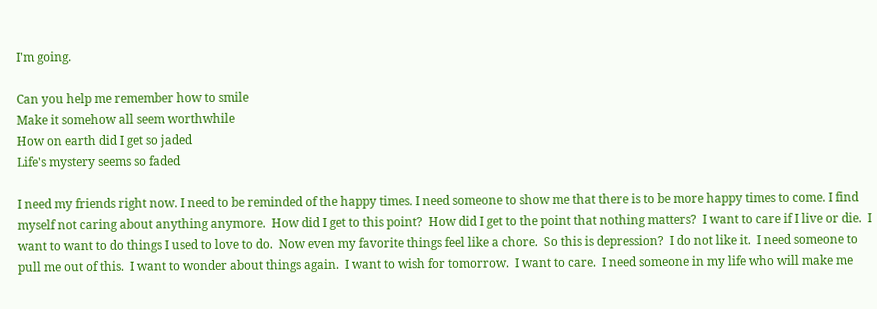I'm going.

Can you help me remember how to smile
Make it somehow all seem worthwhile
How on earth did I get so jaded
Life's mystery seems so faded

I need my friends right now. I need to be reminded of the happy times. I need someone to show me that there is to be more happy times to come. I find myself not caring about anything anymore.  How did I get to this point?  How did I get to the point that nothing matters?  I want to care if I live or die.  I want to want to do things I used to love to do.  Now even my favorite things feel like a chore.  So this is depression?  I do not like it.  I need someone to pull me out of this.  I want to wonder about things again.  I want to wish for tomorrow.  I want to care.  I need someone in my life who will make me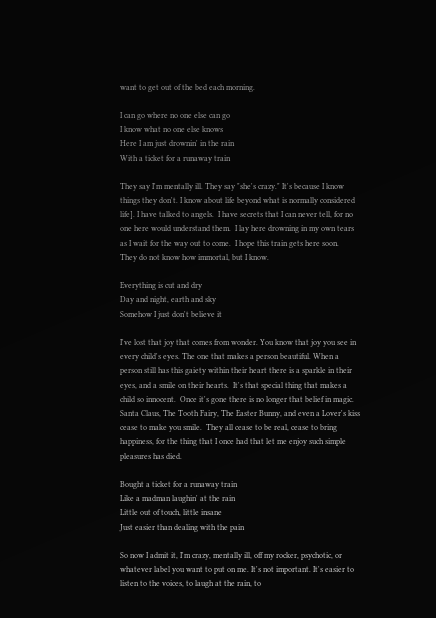want to get out of the bed each morning.

I can go where no one else can go
I know what no one else knows
Here I am just drownin' in the rain
With a ticket for a runaway train

They say I'm mentally ill. They say "she's crazy." It's because I know things they don't. I know about life beyond what is normally considered life]. I have talked to angels.  I have secrets that I can never tell, for no one here would understand them.  I lay here drowning in my own tears as I wait for the way out to come.  I hope this train gets here soon.   They do not know how immortal, but I know.

Everything is cut and dry
Day and night, earth and sky
Somehow I just don't believe it

I've lost that joy that comes from wonder. You know that joy you see in every child's eyes. The one that makes a person beautiful. When a person still has this gaiety within their heart there is a sparkle in their eyes, and a smile on their hearts.  It's that special thing that makes a child so innocent.  Once it's gone there is no longer that belief in magic.  Santa Claus, The Tooth Fairy, The Easter Bunny, and even a Lover's kiss cease to make you smile.  They all cease to be real, cease to bring happiness, for the thing that I once had that let me enjoy such simple pleasures has died.

Bought a ticket for a runaway train
Like a madman laughin' at the rain
Little out of touch, little insane
Just easier than dealing with the pain

So now I admit it, I'm crazy, mentally ill, off my rocker, psychotic, or whatever label you want to put on me. It's not important. It's easier to listen to the voices, to laugh at the rain, to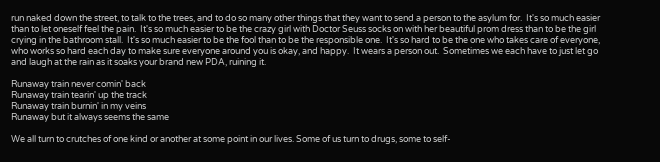run naked down the street, to talk to the trees, and to do so many other things that they want to send a person to the asylum for.  It's so much easier than to let oneself feel the pain.  It's so much easier to be the crazy girl with Doctor Seuss socks on with her beautiful prom dress than to be the girl crying in the bathroom stall.  It's so much easier to be the fool than to be the responsible one.  It's so hard to be the one who takes care of everyone, who works so hard each day to make sure everyone around you is okay, and happy.  It wears a person out.  Sometimes we each have to just let go and laugh at the rain as it soaks your brand new PDA, ruining it.

Runaway train never comin' back
Runaway train tearin' up the track
Runaway train burnin' in my veins
Runaway but it always seems the same

We all turn to crutches of one kind or another at some point in our lives. Some of us turn to drugs, some to self-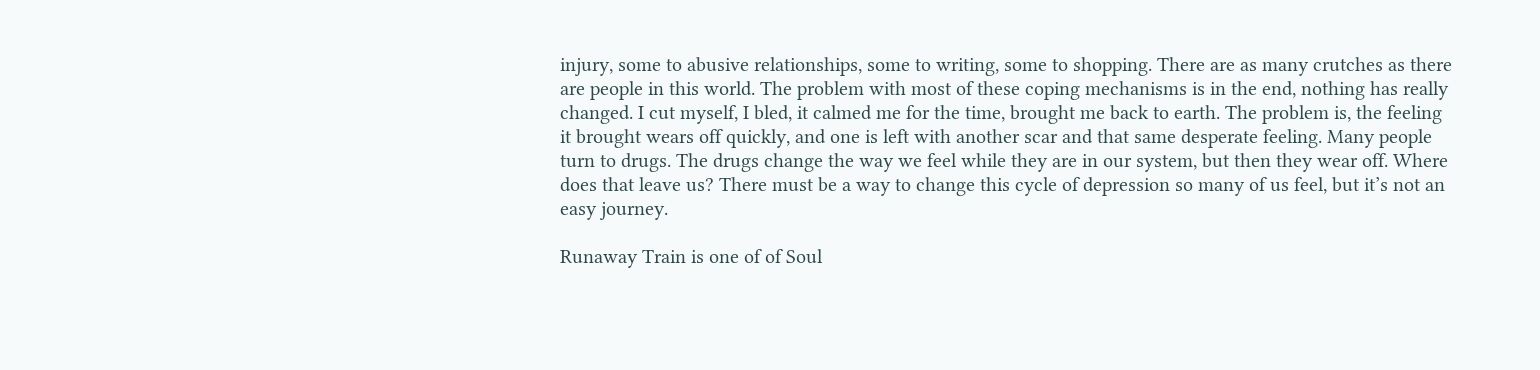injury, some to abusive relationships, some to writing, some to shopping. There are as many crutches as there are people in this world. The problem with most of these coping mechanisms is in the end, nothing has really changed. I cut myself, I bled, it calmed me for the time, brought me back to earth. The problem is, the feeling it brought wears off quickly, and one is left with another scar and that same desperate feeling. Many people turn to drugs. The drugs change the way we feel while they are in our system, but then they wear off. Where does that leave us? There must be a way to change this cycle of depression so many of us feel, but it’s not an easy journey.

Runaway Train is one of of Soul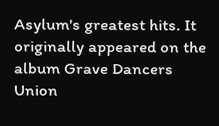Asylum's greatest hits. It originally appeared on the album Grave Dancers Union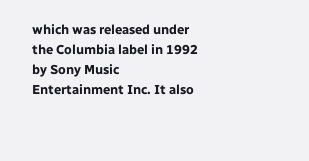which was released under the Columbia label in 1992 by Sony Music Entertainment Inc. It also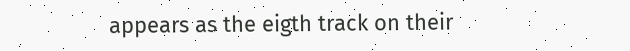appears as the eigth track on their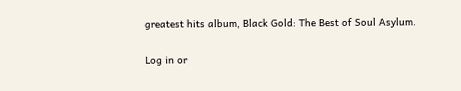greatest hits album, Black Gold: The Best of Soul Asylum.

Log in or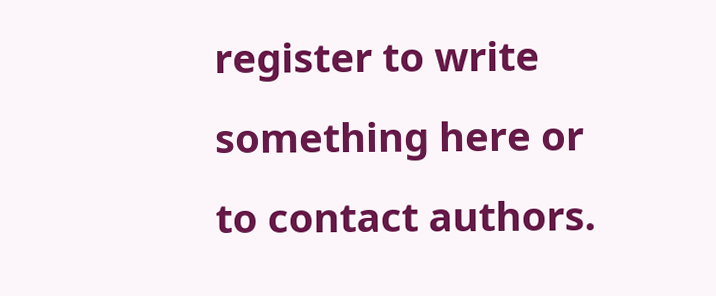register to write something here or to contact authors.